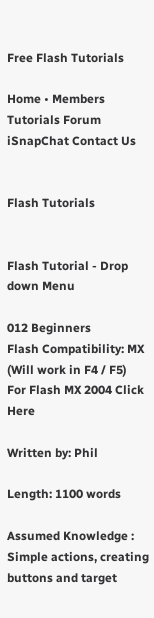Free Flash Tutorials

Home • Members Tutorials Forum iSnapChat Contact Us


Flash Tutorials


Flash Tutorial - Drop down Menu

012 Beginners
Flash Compatibility: MX
(Will work in F4 / F5)           For Flash MX 2004 Click Here

Written by: Phil

Length: 1100 words

Assumed Knowledge : Simple actions, creating buttons and target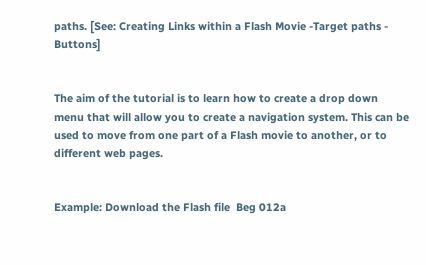paths. [See: Creating Links within a Flash Movie -Target paths - Buttons]


The aim of the tutorial is to learn how to create a drop down menu that will allow you to create a navigation system. This can be used to move from one part of a Flash movie to another, or to different web pages.


Example: Download the Flash file  Beg 012a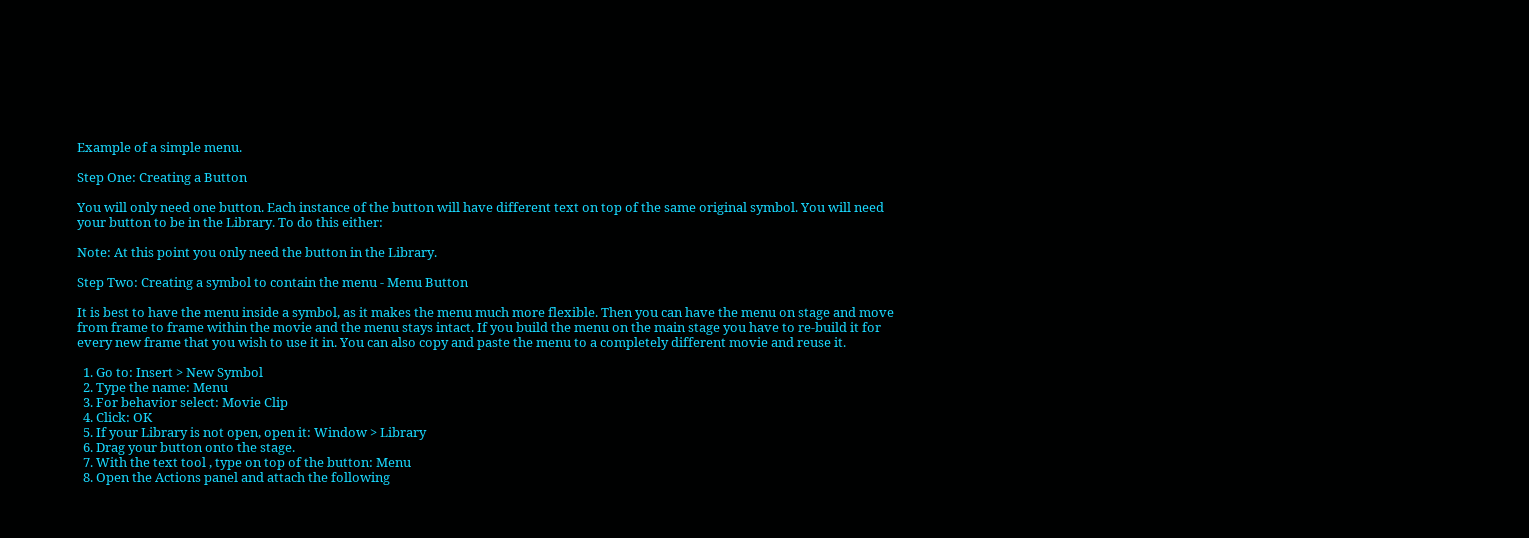Example of a simple menu.

Step One: Creating a Button

You will only need one button. Each instance of the button will have different text on top of the same original symbol. You will need your button to be in the Library. To do this either:

Note: At this point you only need the button in the Library.

Step Two: Creating a symbol to contain the menu - Menu Button

It is best to have the menu inside a symbol, as it makes the menu much more flexible. Then you can have the menu on stage and move from frame to frame within the movie and the menu stays intact. If you build the menu on the main stage you have to re-build it for every new frame that you wish to use it in. You can also copy and paste the menu to a completely different movie and reuse it.

  1. Go to: Insert > New Symbol
  2. Type the name: Menu
  3. For behavior select: Movie Clip
  4. Click: OK
  5. If your Library is not open, open it: Window > Library
  6. Drag your button onto the stage.
  7. With the text tool , type on top of the button: Menu
  8. Open the Actions panel and attach the following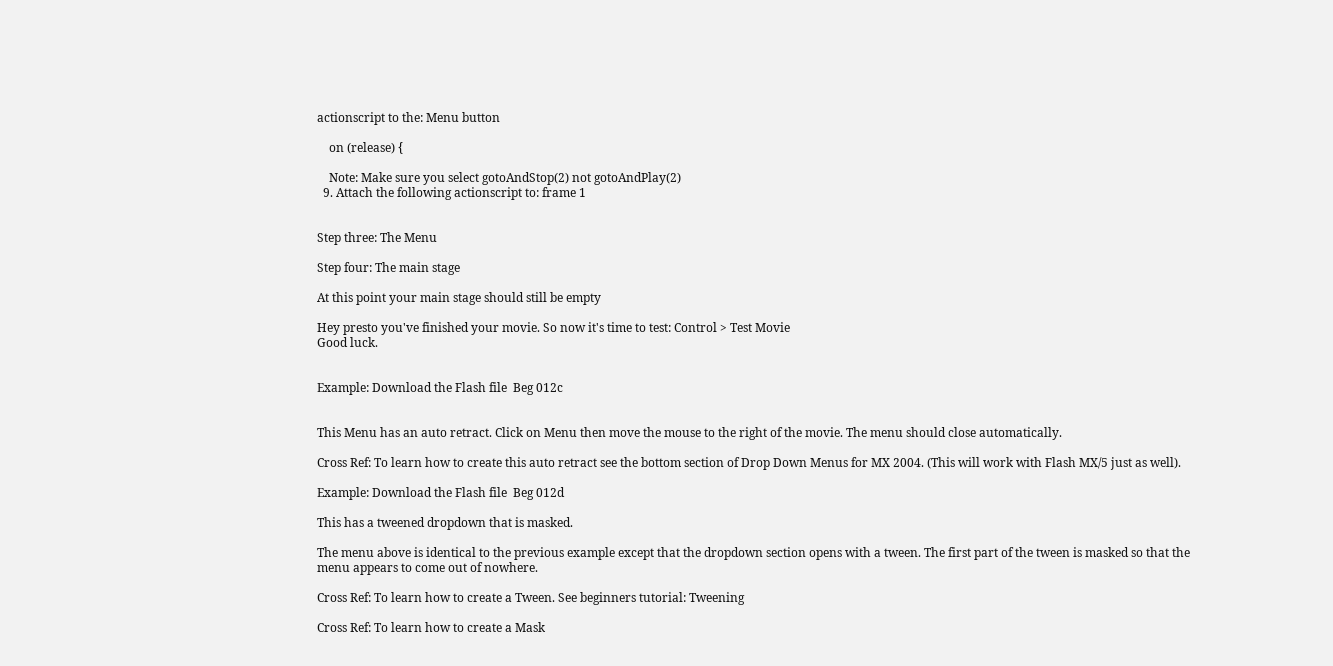actionscript to the: Menu button

    on (release) {

    Note: Make sure you select gotoAndStop(2) not gotoAndPlay(2)
  9. Attach the following actionscript to: frame 1


Step three: The Menu

Step four: The main stage

At this point your main stage should still be empty

Hey presto you've finished your movie. So now it's time to test: Control > Test Movie
Good luck.


Example: Download the Flash file  Beg 012c


This Menu has an auto retract. Click on Menu then move the mouse to the right of the movie. The menu should close automatically.

Cross Ref: To learn how to create this auto retract see the bottom section of Drop Down Menus for MX 2004. (This will work with Flash MX/5 just as well).

Example: Download the Flash file  Beg 012d

This has a tweened dropdown that is masked.

The menu above is identical to the previous example except that the dropdown section opens with a tween. The first part of the tween is masked so that the menu appears to come out of nowhere.

Cross Ref: To learn how to create a Tween. See beginners tutorial: Tweening

Cross Ref: To learn how to create a Mask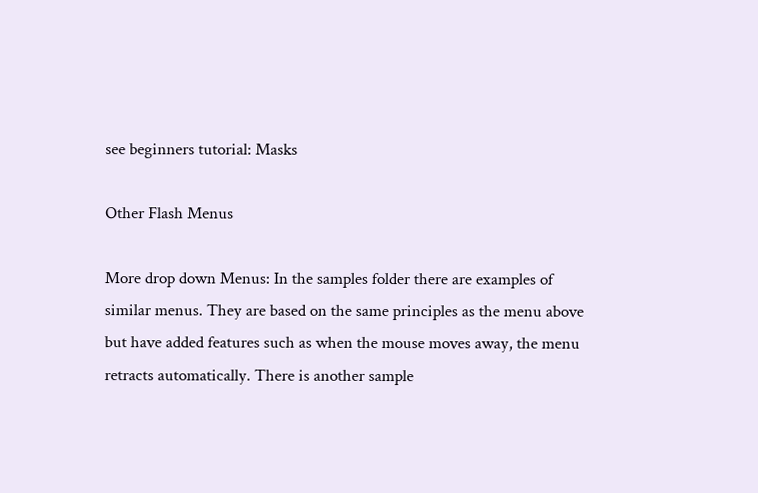see beginners tutorial: Masks

Other Flash Menus

More drop down Menus: In the samples folder there are examples of similar menus. They are based on the same principles as the menu above but have added features such as when the mouse moves away, the menu retracts automatically. There is another sample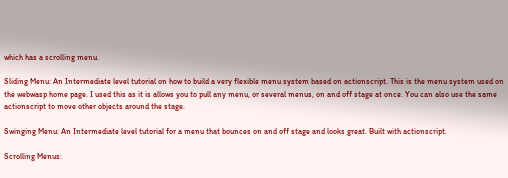which has a scrolling menu.

Sliding Menu: An Intermediate level tutorial on how to build a very flexible menu system based on actionscript. This is the menu system used on the webwasp home page. I used this as it is allows you to pull any menu, or several menus, on and off stage at once. You can also use the same actionscript to move other objects around the stage.

Swinging Menu: An Intermediate level tutorial for a menu that bounces on and off stage and looks great. Built with actionscript.

Scrolling Menus: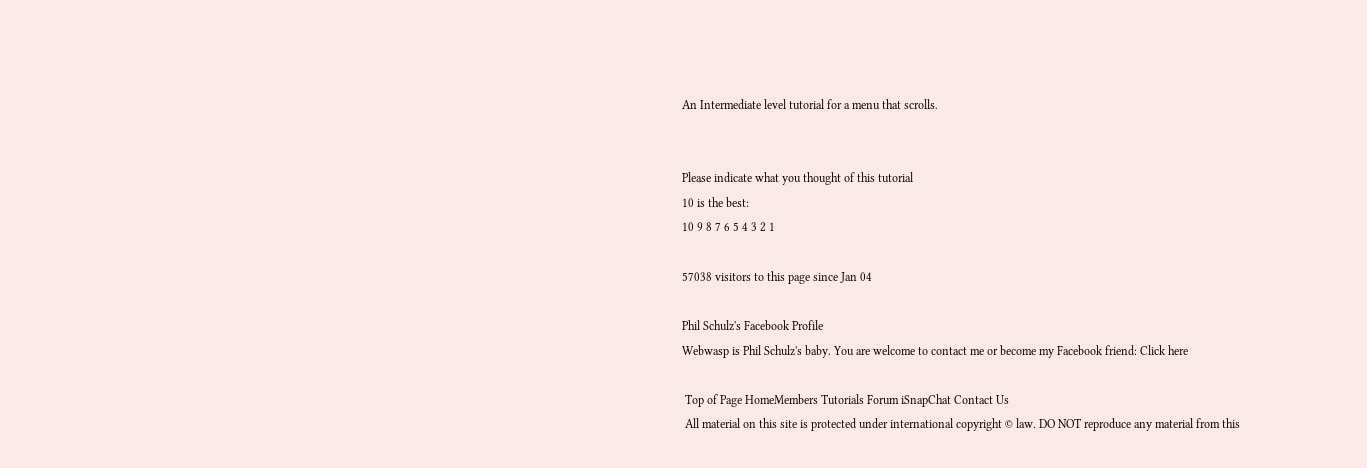An Intermediate level tutorial for a menu that scrolls.


Please indicate what you thought of this tutorial
10 is the best:
10 9 8 7 6 5 4 3 2 1

57038 visitors to this page since Jan 04

Phil Schulz's Facebook Profile
Webwasp is Phil Schulz's baby. You are welcome to contact me or become my Facebook friend: Click here

 Top of Page HomeMembers Tutorials Forum iSnapChat Contact Us
 All material on this site is protected under international copyright © law. DO NOT reproduce any material from this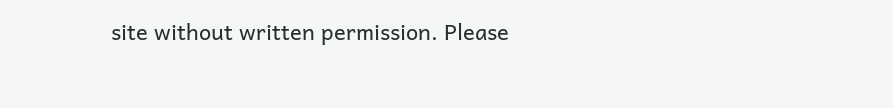site without written permission. Please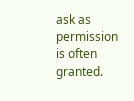ask as permission is often granted.